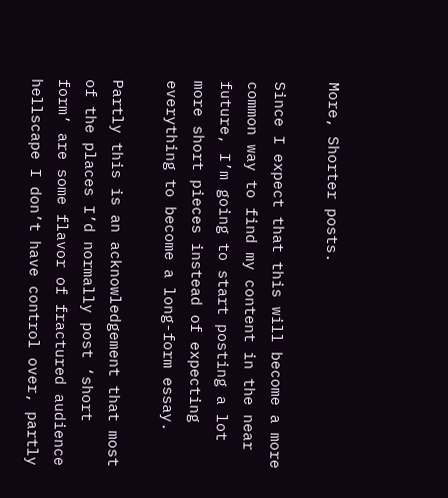More, Shorter posts.

Since I expect that this will become a more common way to find my content in the near future, I’m going to start posting a lot more short pieces instead of expecting everything to become a long-form essay.

Partly this is an acknowledgement that most of the places I’d normally post ‘short form’ are some flavor of fractured audience hellscape I don’t have control over, partly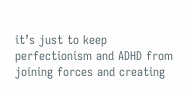it’s just to keep perfectionism and ADHD from joining forces and creating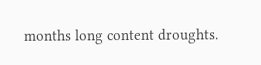months long content droughts.